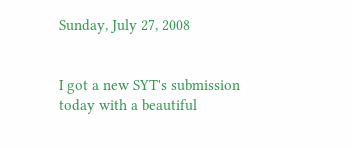Sunday, July 27, 2008


I got a new SYT's submission today with a beautiful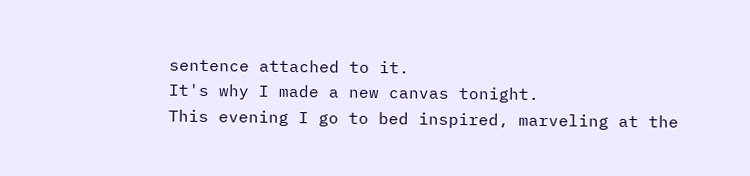sentence attached to it.
It's why I made a new canvas tonight.
This evening I go to bed inspired, marveling at the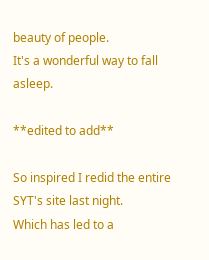beauty of people.
It's a wonderful way to fall asleep.

**edited to add**

So inspired I redid the entire SYT's site last night.
Which has led to a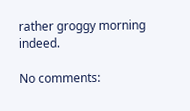rather groggy morning indeed.

No comments: